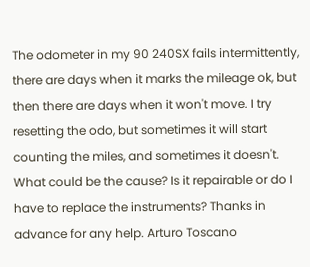The odometer in my 90 240SX fails intermittently, there are days when it marks the mileage ok, but then there are days when it won't move. I try resetting the odo, but sometimes it will start counting the miles, and sometimes it doesn't. What could be the cause? Is it repairable or do I have to replace the instruments? Thanks in advance for any help. Arturo Toscano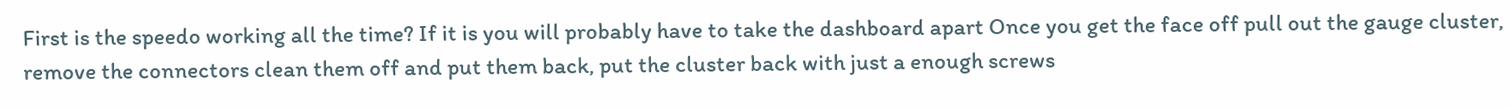First is the speedo working all the time? If it is you will probably have to take the dashboard apart Once you get the face off pull out the gauge cluster, remove the connectors clean them off and put them back, put the cluster back with just a enough screws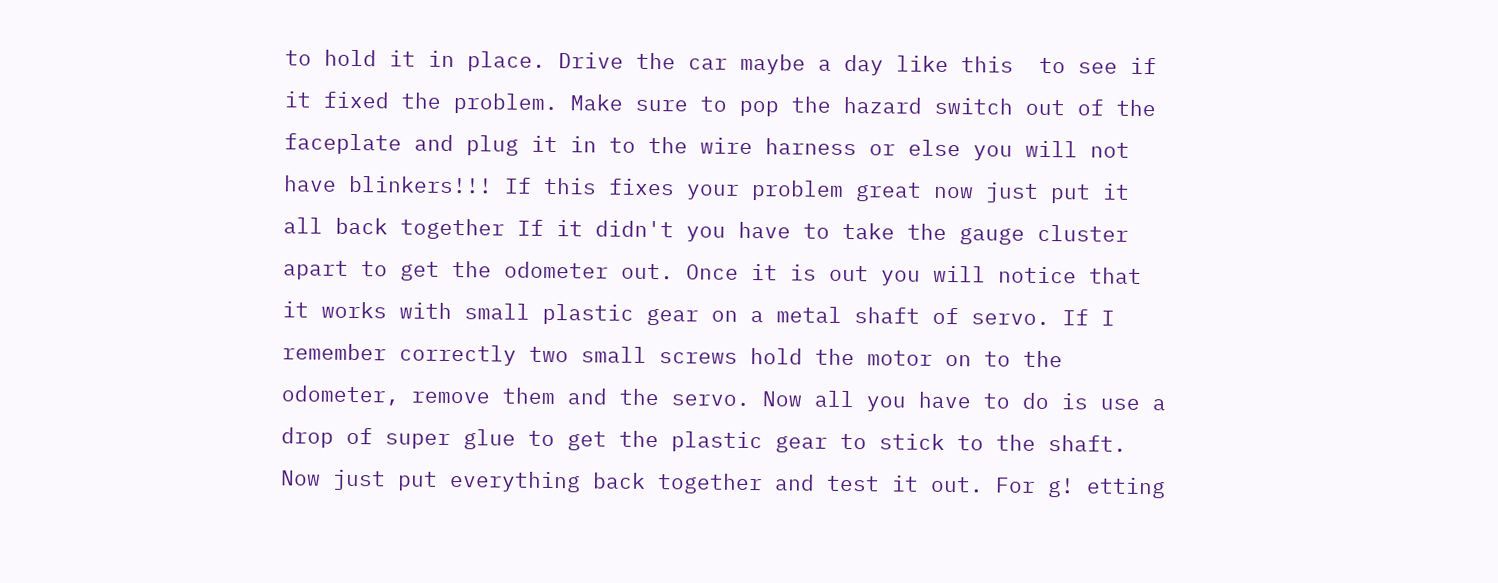to hold it in place. Drive the car maybe a day like this  to see if it fixed the problem. Make sure to pop the hazard switch out of the faceplate and plug it in to the wire harness or else you will not have blinkers!!! If this fixes your problem great now just put it all back together If it didn't you have to take the gauge cluster apart to get the odometer out. Once it is out you will notice that it works with small plastic gear on a metal shaft of servo. If I remember correctly two small screws hold the motor on to the odometer, remove them and the servo. Now all you have to do is use a drop of super glue to get the plastic gear to stick to the shaft. Now just put everything back together and test it out. For g! etting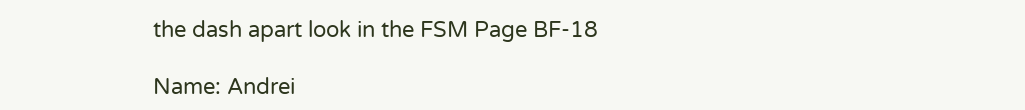the dash apart look in the FSM Page BF-18

Name: Andrei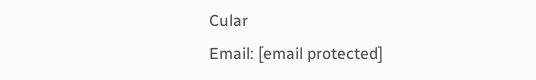Cular
Email: [email protected]